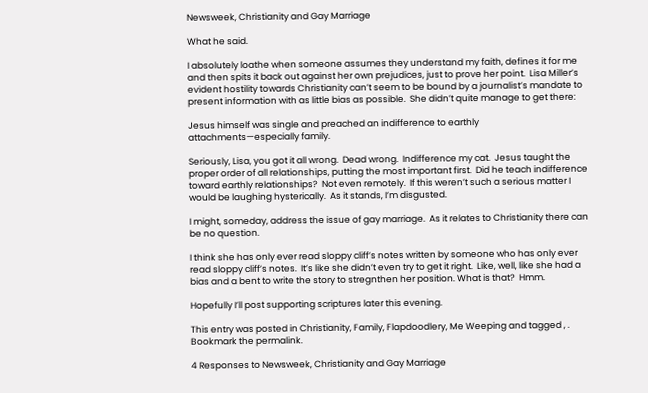Newsweek, Christianity and Gay Marriage

What he said.

I absolutely loathe when someone assumes they understand my faith, defines it for me and then spits it back out against her own prejudices, just to prove her point.  Lisa Miller’s evident hostility towards Christianity can’t seem to be bound by a journalist’s mandate to present information with as little bias as possible.  She didn’t quite manage to get there:

Jesus himself was single and preached an indifference to earthly attachments—especially family.

Seriously, Lisa, you got it all wrong.  Dead wrong.  Indifference my cat.  Jesus taught the proper order of all relationships, putting the most important first.  Did he teach indifference toward earthly relationships?  Not even remotely.  If this weren’t such a serious matter I would be laughing hysterically.  As it stands, I’m disgusted.

I might, someday, address the issue of gay marriage.  As it relates to Christianity there can be no question.

I think she has only ever read sloppy cliff’s notes written by someone who has only ever read sloppy cliff’s notes.  It’s like she didn’t even try to get it right.  Like, well, like she had a bias and a bent to write the story to stregnthen her position. What is that?  Hmm.

Hopefully I’ll post supporting scriptures later this evening.

This entry was posted in Christianity, Family, Flapdoodlery, Me Weeping and tagged , . Bookmark the permalink.

4 Responses to Newsweek, Christianity and Gay Marriage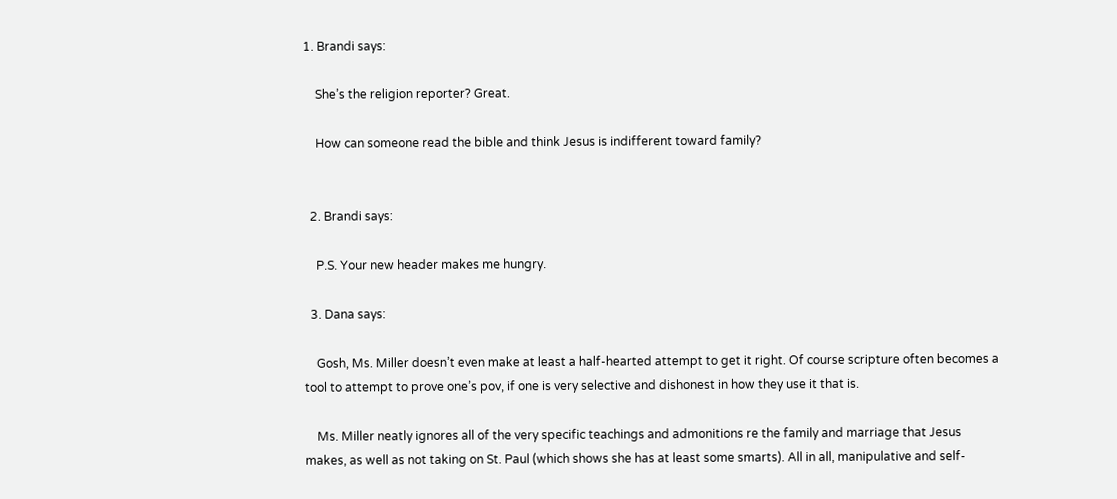1. Brandi says:

    She’s the religion reporter? Great.

    How can someone read the bible and think Jesus is indifferent toward family?


  2. Brandi says:

    P.S. Your new header makes me hungry.

  3. Dana says:

    Gosh, Ms. Miller doesn’t even make at least a half-hearted attempt to get it right. Of course scripture often becomes a tool to attempt to prove one’s pov, if one is very selective and dishonest in how they use it that is.

    Ms. Miller neatly ignores all of the very specific teachings and admonitions re the family and marriage that Jesus makes, as well as not taking on St. Paul (which shows she has at least some smarts). All in all, manipulative and self-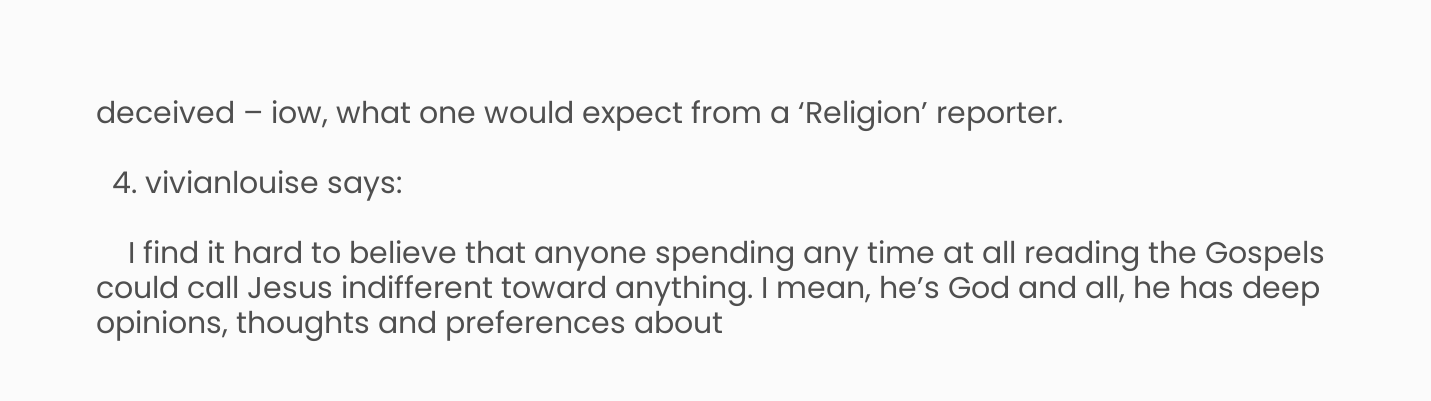deceived – iow, what one would expect from a ‘Religion’ reporter.

  4. vivianlouise says:

    I find it hard to believe that anyone spending any time at all reading the Gospels could call Jesus indifferent toward anything. I mean, he’s God and all, he has deep opinions, thoughts and preferences about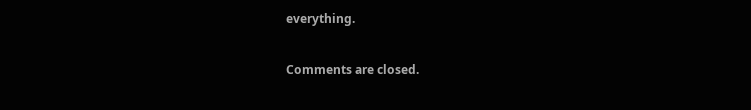everything.

Comments are closed.